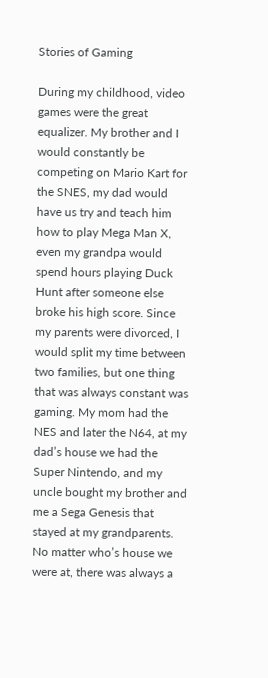Stories of Gaming

During my childhood, video games were the great equalizer. My brother and I would constantly be competing on Mario Kart for the SNES, my dad would have us try and teach him how to play Mega Man X, even my grandpa would spend hours playing Duck Hunt after someone else broke his high score. Since my parents were divorced, I would split my time between two families, but one thing that was always constant was gaming. My mom had the NES and later the N64, at my dad’s house we had the Super Nintendo, and my uncle bought my brother and me a Sega Genesis that stayed at my grandparents. No matter who’s house we were at, there was always a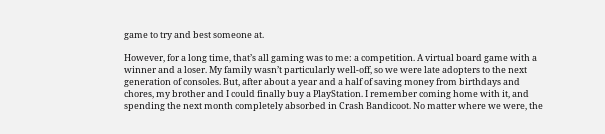game to try and best someone at.

However, for a long time, that’s all gaming was to me: a competition. A virtual board game with a winner and a loser. My family wasn’t particularly well-off, so we were late adopters to the next generation of consoles. But, after about a year and a half of saving money from birthdays and chores, my brother and I could finally buy a PlayStation. I remember coming home with it, and spending the next month completely absorbed in Crash Bandicoot. No matter where we were, the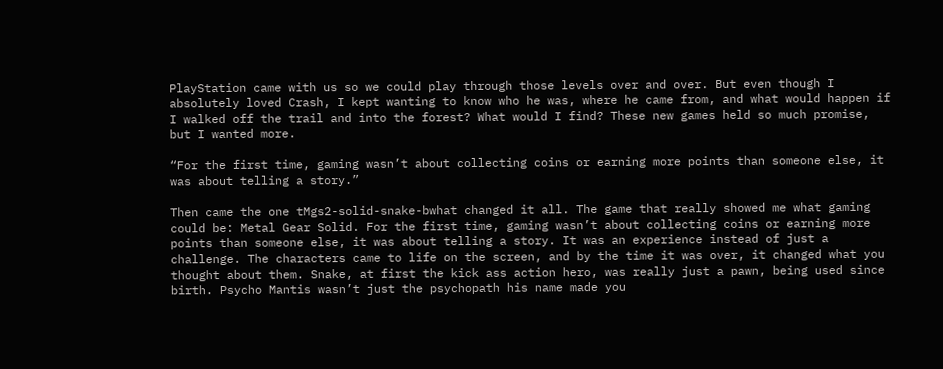PlayStation came with us so we could play through those levels over and over. But even though I absolutely loved Crash, I kept wanting to know who he was, where he came from, and what would happen if I walked off the trail and into the forest? What would I find? These new games held so much promise, but I wanted more.

“For the first time, gaming wasn’t about collecting coins or earning more points than someone else, it was about telling a story.”

Then came the one tMgs2-solid-snake-bwhat changed it all. The game that really showed me what gaming could be: Metal Gear Solid. For the first time, gaming wasn’t about collecting coins or earning more points than someone else, it was about telling a story. It was an experience instead of just a challenge. The characters came to life on the screen, and by the time it was over, it changed what you thought about them. Snake, at first the kick ass action hero, was really just a pawn, being used since birth. Psycho Mantis wasn’t just the psychopath his name made you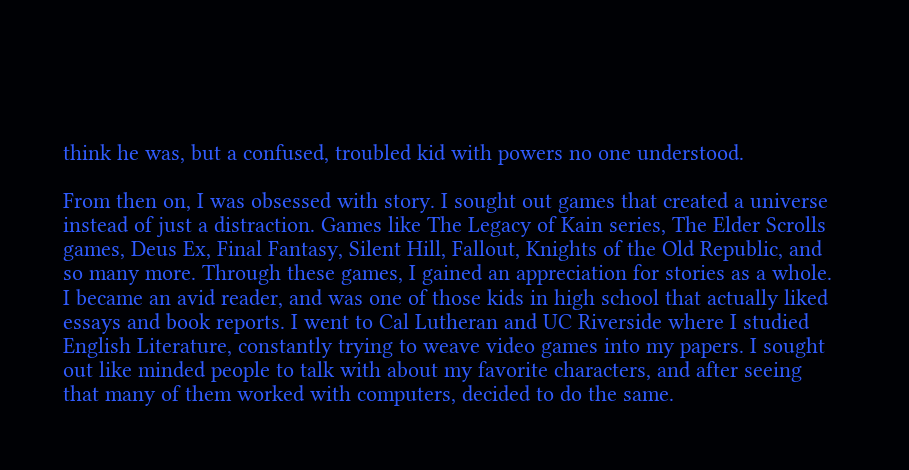think he was, but a confused, troubled kid with powers no one understood.

From then on, I was obsessed with story. I sought out games that created a universe instead of just a distraction. Games like The Legacy of Kain series, The Elder Scrolls games, Deus Ex, Final Fantasy, Silent Hill, Fallout, Knights of the Old Republic, and so many more. Through these games, I gained an appreciation for stories as a whole. I became an avid reader, and was one of those kids in high school that actually liked essays and book reports. I went to Cal Lutheran and UC Riverside where I studied English Literature, constantly trying to weave video games into my papers. I sought out like minded people to talk with about my favorite characters, and after seeing that many of them worked with computers, decided to do the same.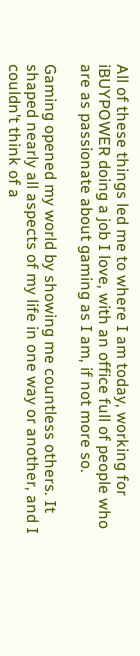All of these things led me to where I am today, working for iBUYPOWER doing a job I love, with an office full of people who are as passionate about gaming as I am, if not more so.

Gaming opened my world by showing me countless others. It shaped nearly all aspects of my life in one way or another, and I couldn’t think of a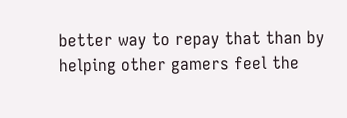better way to repay that than by helping other gamers feel the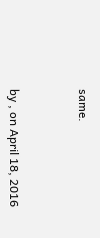same.



by , on April 18, 2016